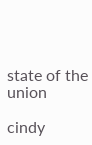state of the union

cindy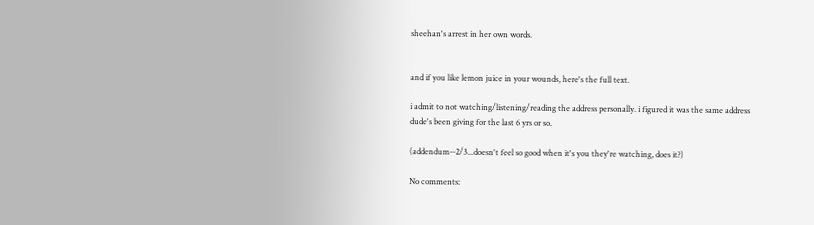sheehan's arrest in her own words.


and if you like lemon juice in your wounds, here's the full text.

i admit to not watching/listening/reading the address personally. i figured it was the same address dude's been giving for the last 6 yrs or so.

(addendum--2/3...doesn't feel so good when it's you they're watching, does it?)

No comments: